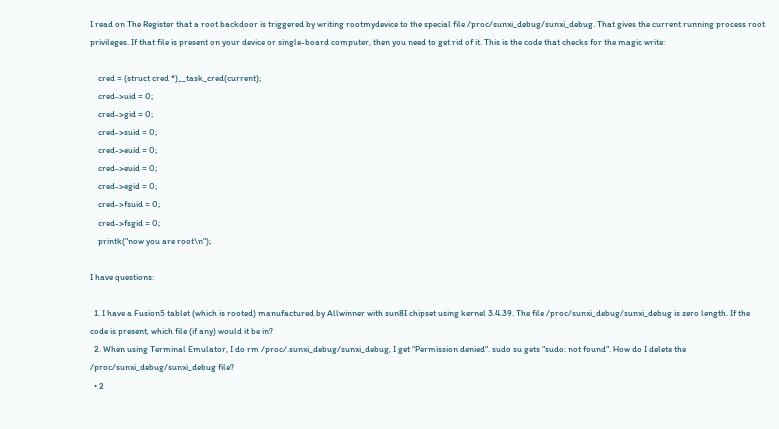I read on The Register that a root backdoor is triggered by writing rootmydevice to the special file /proc/sunxi_debug/sunxi_debug. That gives the current running process root privileges. If that file is present on your device or single-board computer, then you need to get rid of it. This is the code that checks for the magic write:

    cred = (struct cred *)__task_cred(current);
    cred->uid = 0;
    cred->gid = 0;
    cred->suid = 0;
    cred->euid = 0;
    cred->euid = 0;
    cred->egid = 0;
    cred->fsuid = 0;
    cred->fsgid = 0;
    printk("now you are root\n");

I have questions:

  1. I have a Fusion5 tablet (which is rooted) manufactured by Allwinner with sun8I chipset using kernel 3.4.39. The file /proc/sunxi_debug/sunxi_debug is zero length. If the code is present, which file (if any) would it be in?
  2. When using Terminal Emulator, I do rm /proc/.sunxi_debug/sunxi_debug, I get "Permission denied". sudo su gets "sudo: not found". How do I delete the /proc/sunxi_debug/sunxi_debug file?
  • 2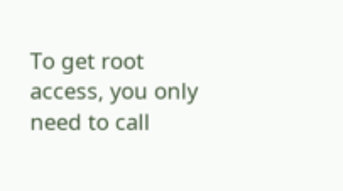To get root access, you only need to call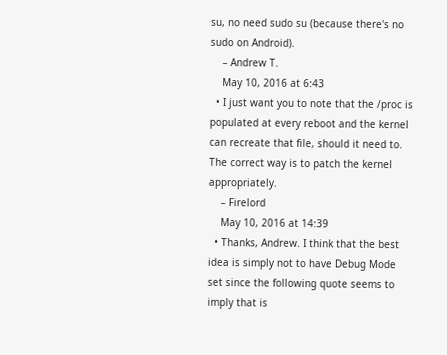su, no need sudo su (because there's no sudo on Android).
    – Andrew T.
    May 10, 2016 at 6:43
  • I just want you to note that the /proc is populated at every reboot and the kernel can recreate that file, should it need to. The correct way is to patch the kernel appropriately.
    – Firelord
    May 10, 2016 at 14:39
  • Thanks, Andrew. I think that the best idea is simply not to have Debug Mode set since the following quote seems to imply that is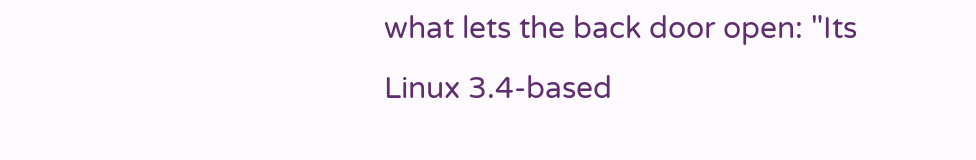what lets the back door open: "Its Linux 3.4-based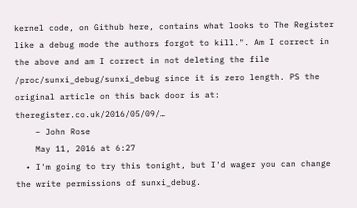kernel code, on Github here, contains what looks to The Register like a debug mode the authors forgot to kill.". Am I correct in the above and am I correct in not deleting the file /proc/sunxi_debug/sunxi_debug since it is zero length. PS the original article on this back door is at: theregister.co.uk/2016/05/09/…
    – John Rose
    May 11, 2016 at 6:27
  • I'm going to try this tonight, but I'd wager you can change the write permissions of sunxi_debug.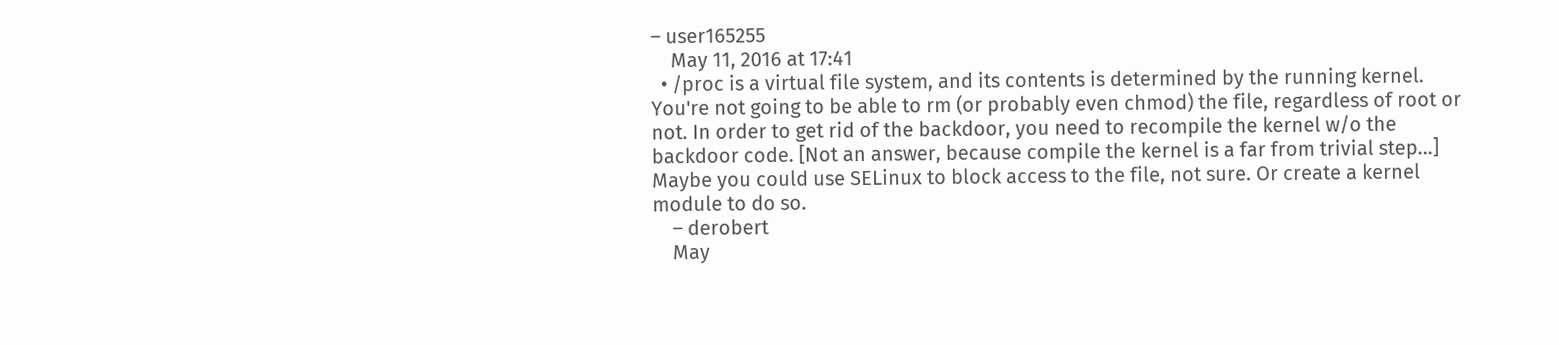– user165255
    May 11, 2016 at 17:41
  • /proc is a virtual file system, and its contents is determined by the running kernel. You're not going to be able to rm (or probably even chmod) the file, regardless of root or not. In order to get rid of the backdoor, you need to recompile the kernel w/o the backdoor code. [Not an answer, because compile the kernel is a far from trivial step...] Maybe you could use SELinux to block access to the file, not sure. Or create a kernel module to do so.
    – derobert
    May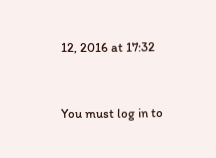12, 2016 at 17:32


You must log in to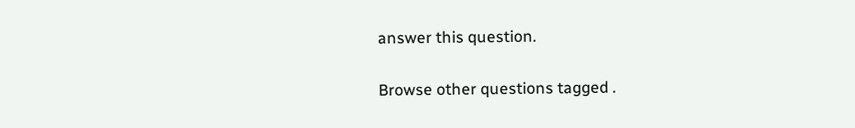answer this question.

Browse other questions tagged .